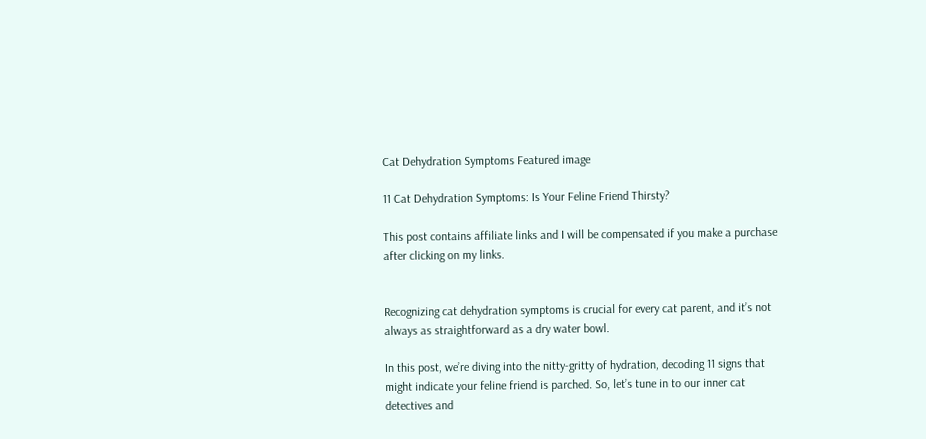Cat Dehydration Symptoms Featured image

11 Cat Dehydration Symptoms: Is Your Feline Friend Thirsty?

This post contains affiliate links and I will be compensated if you make a purchase after clicking on my links.


Recognizing cat dehydration symptoms is crucial for every cat parent, and it’s not always as straightforward as a dry water bowl.

In this post, we’re diving into the nitty-gritty of hydration, decoding 11 signs that might indicate your feline friend is parched. So, let’s tune in to our inner cat detectives and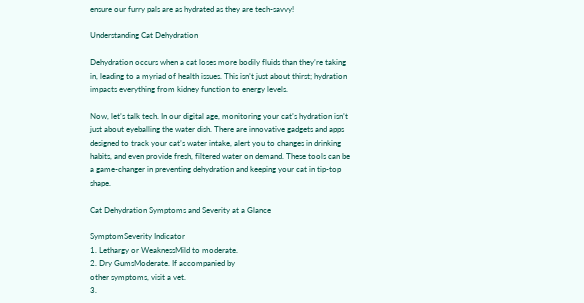ensure our furry pals are as hydrated as they are tech-savvy!

Understanding Cat Dehydration

Dehydration occurs when a cat loses more bodily fluids than they’re taking in, leading to a myriad of health issues. This isn’t just about thirst; hydration impacts everything from kidney function to energy levels.

Now, let’s talk tech. In our digital age, monitoring your cat’s hydration isn’t just about eyeballing the water dish. There are innovative gadgets and apps designed to track your cat’s water intake, alert you to changes in drinking habits, and even provide fresh, filtered water on demand. These tools can be a game-changer in preventing dehydration and keeping your cat in tip-top shape.

Cat Dehydration Symptoms and Severity at a Glance

SymptomSeverity Indicator
1. Lethargy or WeaknessMild to moderate.
2. Dry GumsModerate. If accompanied by
other symptoms, visit a vet.
3.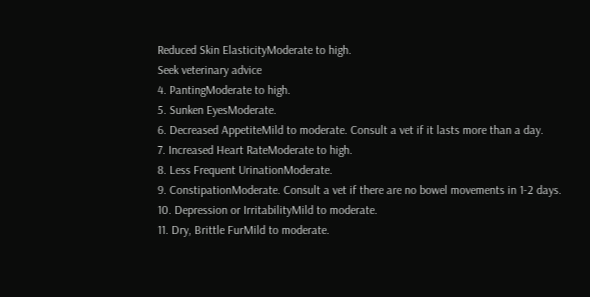Reduced Skin ElasticityModerate to high.
Seek veterinary advice
4. PantingModerate to high.
5. Sunken EyesModerate.
6. Decreased AppetiteMild to moderate. Consult a vet if it lasts more than a day.
7. Increased Heart RateModerate to high.
8. Less Frequent UrinationModerate.
9. ConstipationModerate. Consult a vet if there are no bowel movements in 1-2 days.
10. Depression or IrritabilityMild to moderate.
11. Dry, Brittle FurMild to moderate.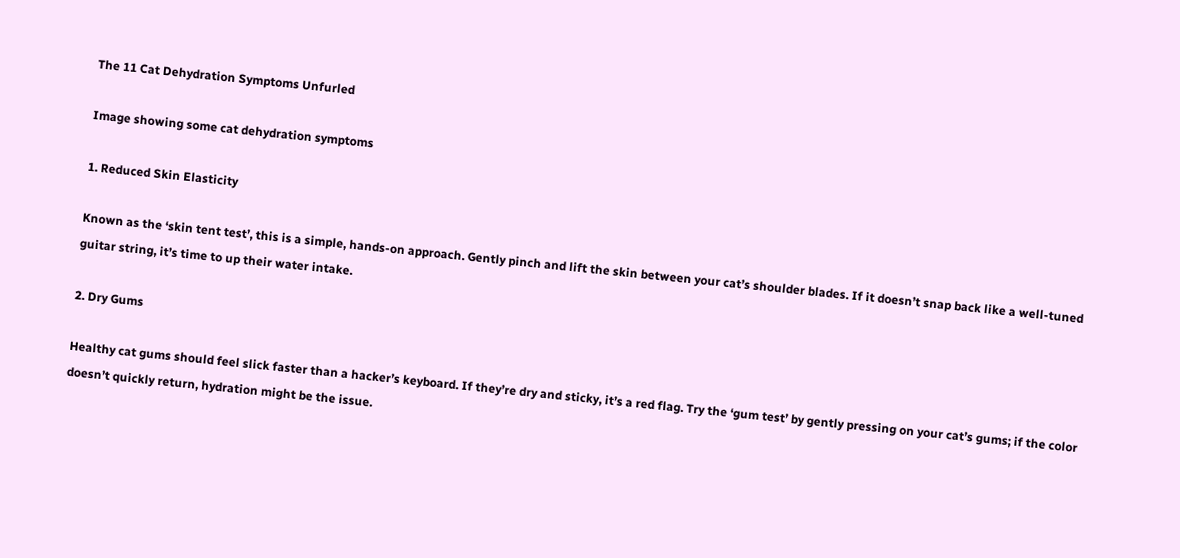The 11 Cat Dehydration Symptoms Unfurled

Image showing some cat dehydration symptoms

1. Reduced Skin Elasticity

Known as the ‘skin tent test’, this is a simple, hands-on approach. Gently pinch and lift the skin between your cat’s shoulder blades. If it doesn’t snap back like a well-tuned guitar string, it’s time to up their water intake.

2. Dry Gums

Healthy cat gums should feel slick faster than a hacker’s keyboard. If they’re dry and sticky, it’s a red flag. Try the ‘gum test’ by gently pressing on your cat’s gums; if the color doesn’t quickly return, hydration might be the issue.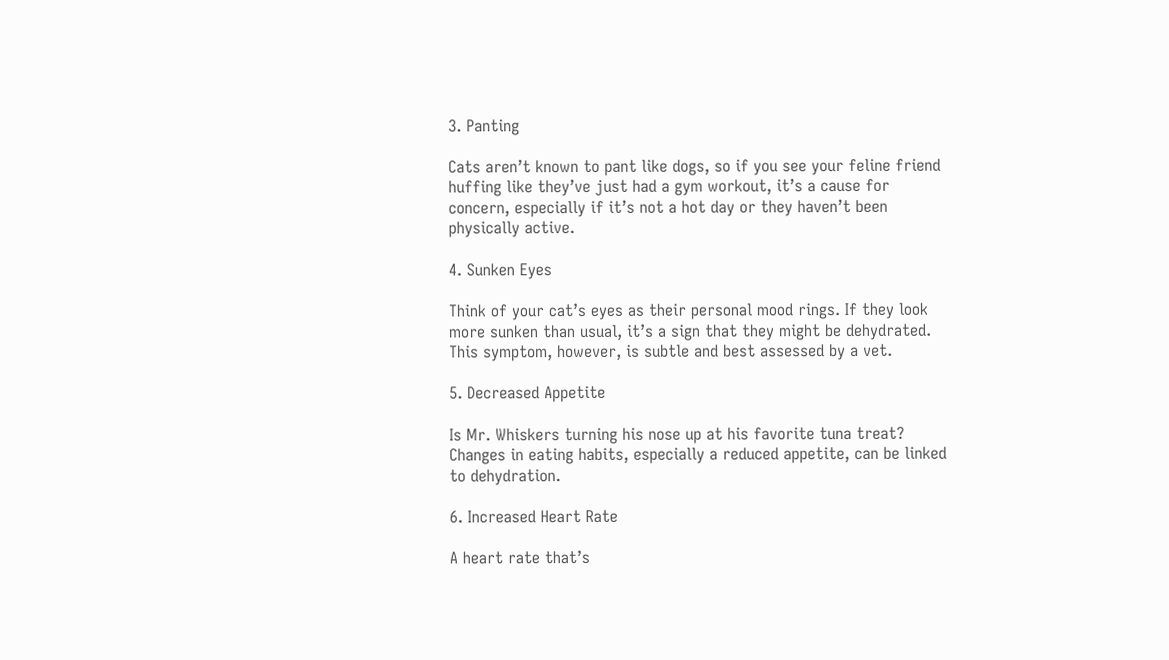3. Panting

Cats aren’t known to pant like dogs, so if you see your feline friend huffing like they’ve just had a gym workout, it’s a cause for concern, especially if it’s not a hot day or they haven’t been physically active.

4. Sunken Eyes

Think of your cat’s eyes as their personal mood rings. If they look more sunken than usual, it’s a sign that they might be dehydrated. This symptom, however, is subtle and best assessed by a vet.

5. Decreased Appetite

Is Mr. Whiskers turning his nose up at his favorite tuna treat? Changes in eating habits, especially a reduced appetite, can be linked to dehydration.

6. Increased Heart Rate

A heart rate that’s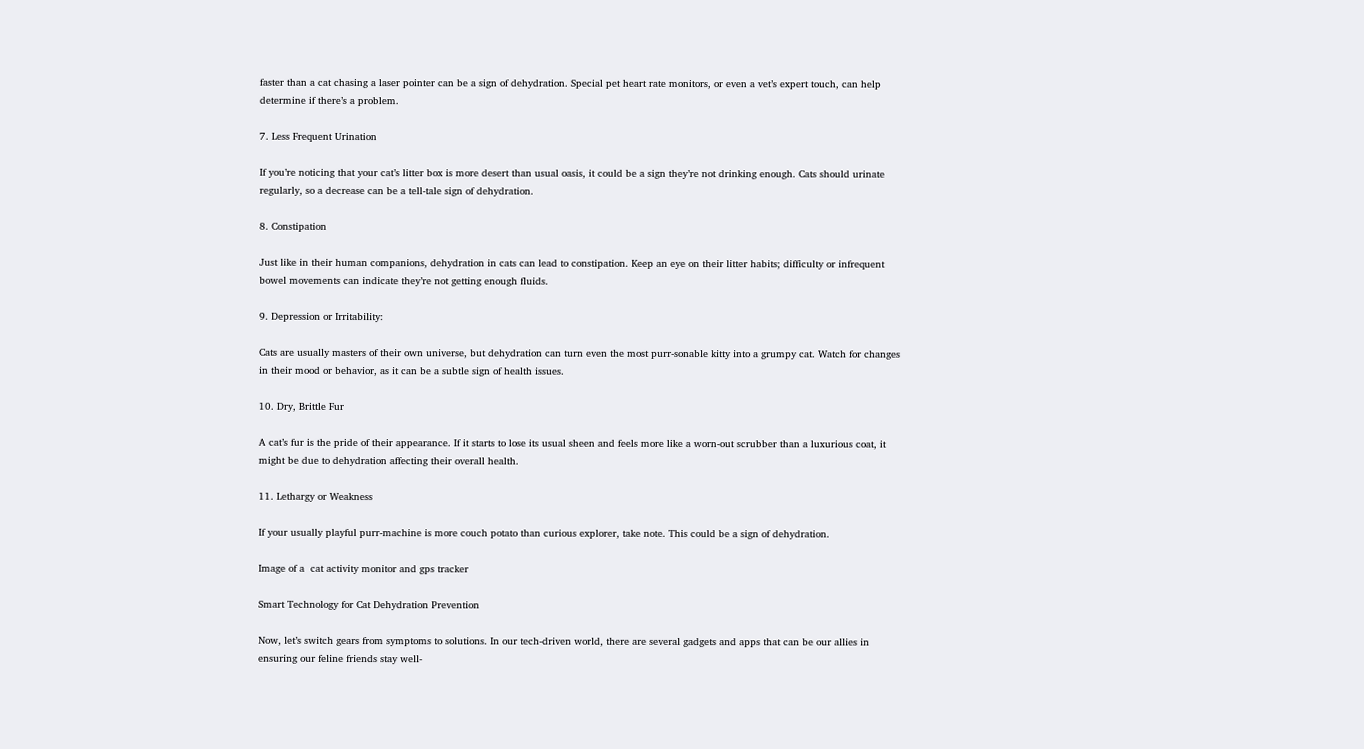faster than a cat chasing a laser pointer can be a sign of dehydration. Special pet heart rate monitors, or even a vet’s expert touch, can help determine if there’s a problem.

7. Less Frequent Urination

If you’re noticing that your cat’s litter box is more desert than usual oasis, it could be a sign they’re not drinking enough. Cats should urinate regularly, so a decrease can be a tell-tale sign of dehydration.

8. Constipation

Just like in their human companions, dehydration in cats can lead to constipation. Keep an eye on their litter habits; difficulty or infrequent bowel movements can indicate they’re not getting enough fluids.

9. Depression or Irritability:

Cats are usually masters of their own universe, but dehydration can turn even the most purr-sonable kitty into a grumpy cat. Watch for changes in their mood or behavior, as it can be a subtle sign of health issues.

10. Dry, Brittle Fur

A cat’s fur is the pride of their appearance. If it starts to lose its usual sheen and feels more like a worn-out scrubber than a luxurious coat, it might be due to dehydration affecting their overall health.

11. Lethargy or Weakness

If your usually playful purr-machine is more couch potato than curious explorer, take note. This could be a sign of dehydration.

Image of a  cat activity monitor and gps tracker

Smart Technology for Cat Dehydration Prevention

Now, let’s switch gears from symptoms to solutions. In our tech-driven world, there are several gadgets and apps that can be our allies in ensuring our feline friends stay well-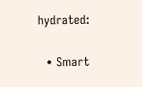hydrated:

  • Smart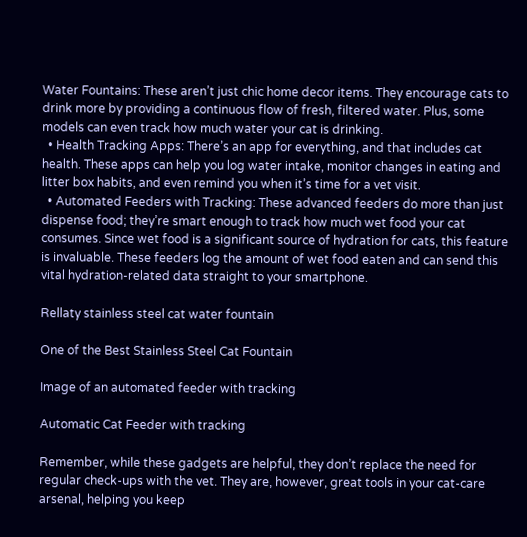Water Fountains: These aren’t just chic home decor items. They encourage cats to drink more by providing a continuous flow of fresh, filtered water. Plus, some models can even track how much water your cat is drinking.
  • Health Tracking Apps: There’s an app for everything, and that includes cat health. These apps can help you log water intake, monitor changes in eating and litter box habits, and even remind you when it’s time for a vet visit.
  • Automated Feeders with Tracking: These advanced feeders do more than just dispense food; they’re smart enough to track how much wet food your cat consumes. Since wet food is a significant source of hydration for cats, this feature is invaluable. These feeders log the amount of wet food eaten and can send this vital hydration-related data straight to your smartphone.

Rellaty stainless steel cat water fountain

One of the Best Stainless Steel Cat Fountain

Image of an automated feeder with tracking

Automatic Cat Feeder with tracking

Remember, while these gadgets are helpful, they don’t replace the need for regular check-ups with the vet. They are, however, great tools in your cat-care arsenal, helping you keep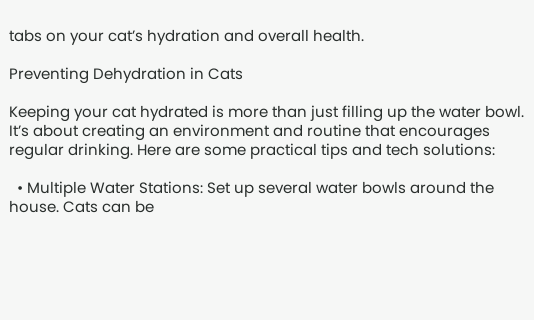tabs on your cat’s hydration and overall health.

Preventing Dehydration in Cats

Keeping your cat hydrated is more than just filling up the water bowl. It’s about creating an environment and routine that encourages regular drinking. Here are some practical tips and tech solutions:

  • Multiple Water Stations: Set up several water bowls around the house. Cats can be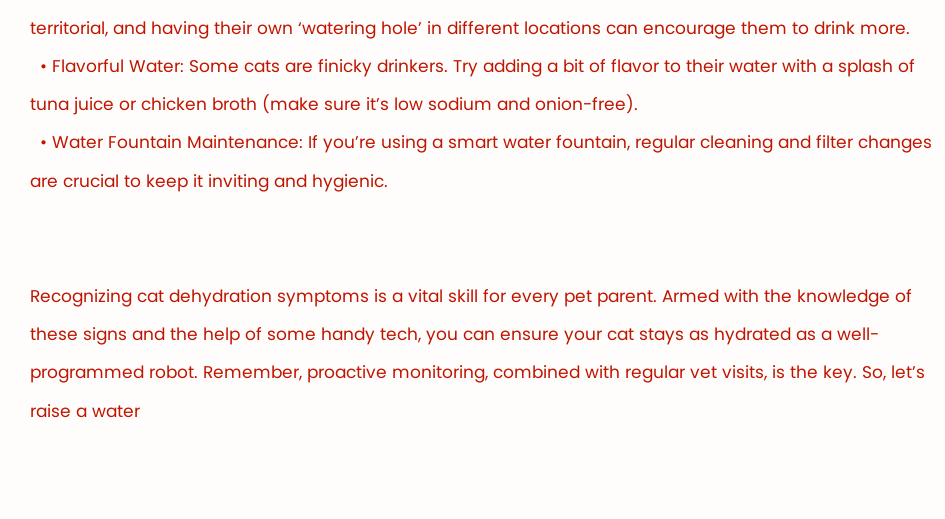territorial, and having their own ‘watering hole’ in different locations can encourage them to drink more.
  • Flavorful Water: Some cats are finicky drinkers. Try adding a bit of flavor to their water with a splash of tuna juice or chicken broth (make sure it’s low sodium and onion-free).
  • Water Fountain Maintenance: If you’re using a smart water fountain, regular cleaning and filter changes are crucial to keep it inviting and hygienic.


Recognizing cat dehydration symptoms is a vital skill for every pet parent. Armed with the knowledge of these signs and the help of some handy tech, you can ensure your cat stays as hydrated as a well-programmed robot. Remember, proactive monitoring, combined with regular vet visits, is the key. So, let’s raise a water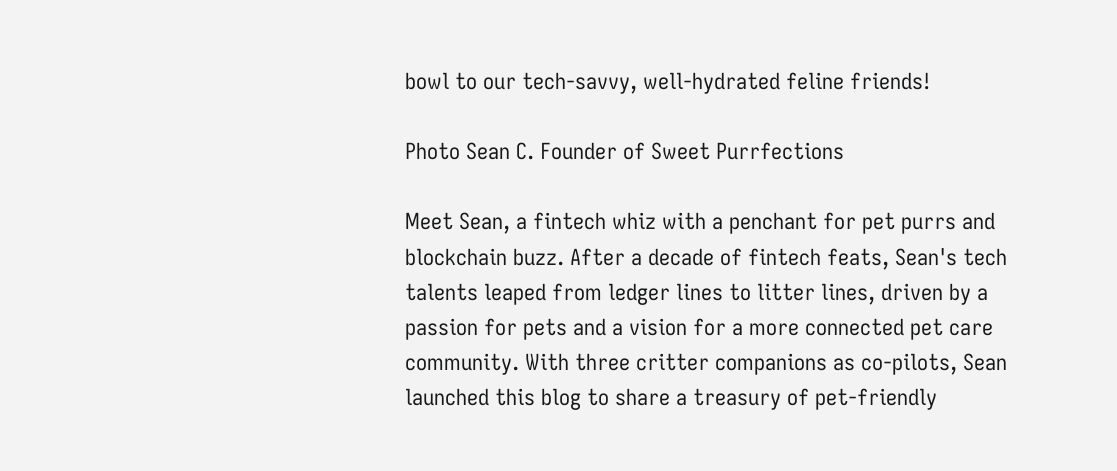bowl to our tech-savvy, well-hydrated feline friends!

Photo Sean C. Founder of Sweet Purrfections

Meet Sean, a fintech whiz with a penchant for pet purrs and blockchain buzz. After a decade of fintech feats, Sean's tech talents leaped from ledger lines to litter lines, driven by a passion for pets and a vision for a more connected pet care community. With three critter companions as co-pilots, Sean launched this blog to share a treasury of pet-friendly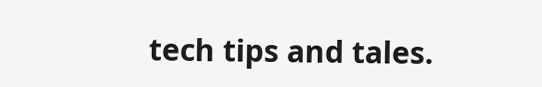tech tips and tales.